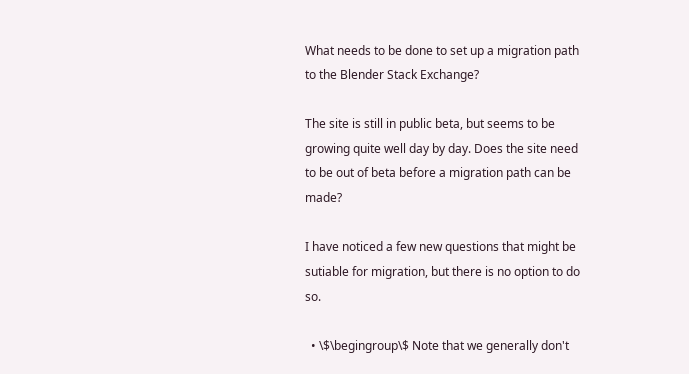What needs to be done to set up a migration path to the Blender Stack Exchange?

The site is still in public beta, but seems to be growing quite well day by day. Does the site need to be out of beta before a migration path can be made?

I have noticed a few new questions that might be sutiable for migration, but there is no option to do so.

  • \$\begingroup\$ Note that we generally don't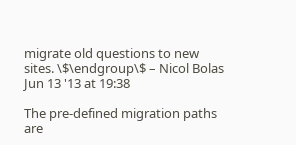migrate old questions to new sites. \$\endgroup\$ – Nicol Bolas Jun 13 '13 at 19:38

The pre-defined migration paths are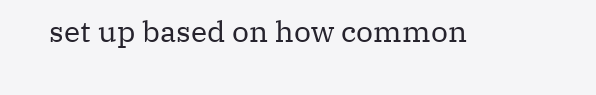set up based on how common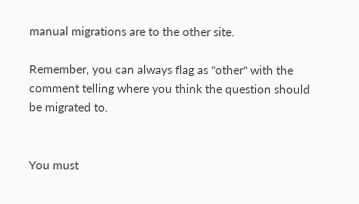manual migrations are to the other site.

Remember, you can always flag as "other" with the comment telling where you think the question should be migrated to.


You must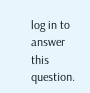log in to answer this question.